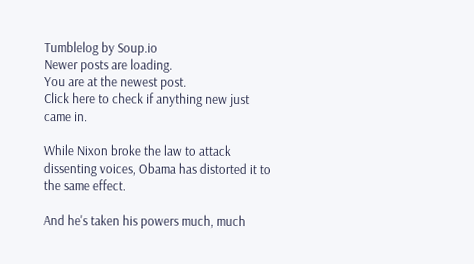Tumblelog by Soup.io
Newer posts are loading.
You are at the newest post.
Click here to check if anything new just came in.

While Nixon broke the law to attack dissenting voices, Obama has distorted it to the same effect.

And he's taken his powers much, much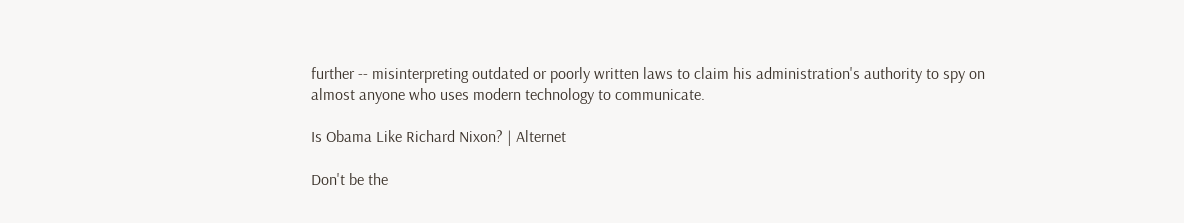further -- misinterpreting outdated or poorly written laws to claim his administration's authority to spy on almost anyone who uses modern technology to communicate.

Is Obama Like Richard Nixon? | Alternet

Don't be the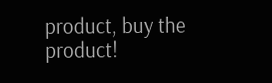product, buy the product!